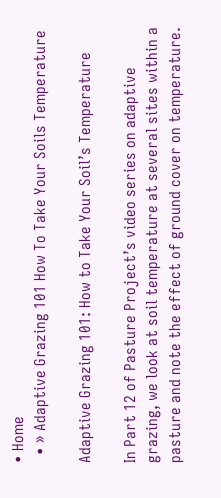• Home
  • » Adaptive Grazing 101 How To Take Your Soils Temperature

Adaptive Grazing 101: How to Take Your Soil’s Temperature

In Part 12 of Pasture Project’s video series on adaptive grazing, we look at soil temperature at several sites within a pasture and note the effect of ground cover on temperature.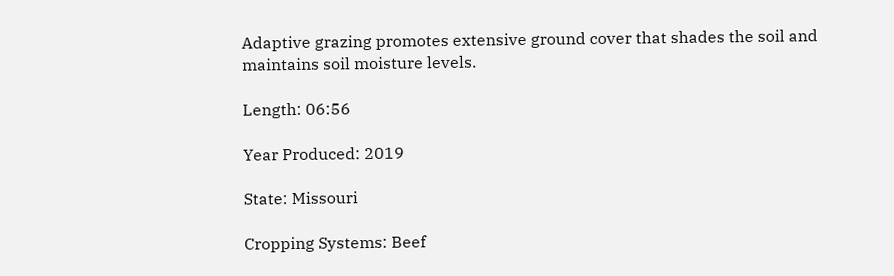Adaptive grazing promotes extensive ground cover that shades the soil and maintains soil moisture levels.

Length: 06:56

Year Produced: 2019

State: Missouri

Cropping Systems: Beef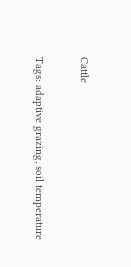Cattle

Tags: adaptive grazing, soil temperature